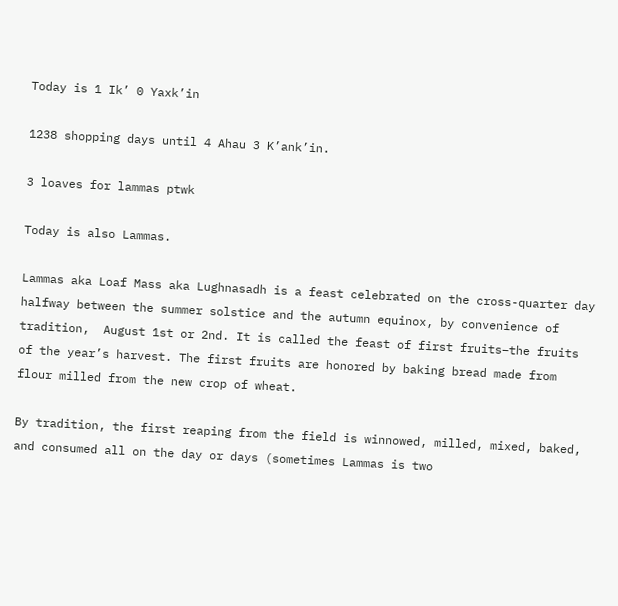Today is 1 Ik’ 0 Yaxk’in

1238 shopping days until 4 Ahau 3 K’ank’in.

3 loaves for lammas ptwk

Today is also Lammas.

Lammas aka Loaf Mass aka Lughnasadh is a feast celebrated on the cross-quarter day halfway between the summer solstice and the autumn equinox, by convenience of tradition,  August 1st or 2nd. It is called the feast of first fruits–the fruits of the year’s harvest. The first fruits are honored by baking bread made from flour milled from the new crop of wheat.

By tradition, the first reaping from the field is winnowed, milled, mixed, baked, and consumed all on the day or days (sometimes Lammas is two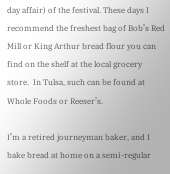day affair) of the festival. These days I recommend the freshest bag of Bob’s Red Mill or King Arthur bread flour you can find on the shelf at the local grocery store.  In Tulsa, such can be found at Whole Foods or Reeser’s.

I’m a retired journeyman baker, and I bake bread at home on a semi-regular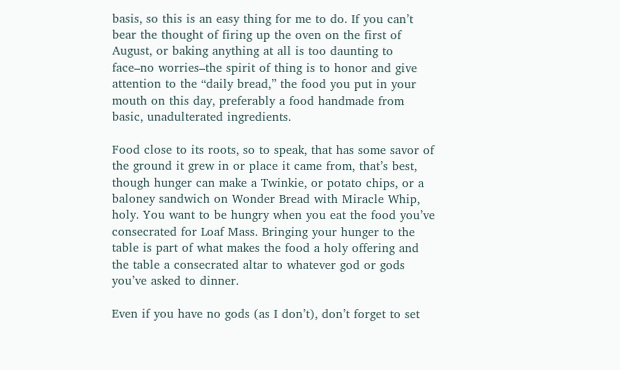basis, so this is an easy thing for me to do. If you can’t bear the thought of firing up the oven on the first of August, or baking anything at all is too daunting to face–no worries–the spirit of thing is to honor and give attention to the “daily bread,” the food you put in your mouth on this day, preferably a food handmade from basic, unadulterated ingredients.

Food close to its roots, so to speak, that has some savor of the ground it grew in or place it came from, that’s best, though hunger can make a Twinkie, or potato chips, or a baloney sandwich on Wonder Bread with Miracle Whip, holy. You want to be hungry when you eat the food you’ve consecrated for Loaf Mass. Bringing your hunger to the table is part of what makes the food a holy offering and the table a consecrated altar to whatever god or gods you’ve asked to dinner.

Even if you have no gods (as I don’t), don’t forget to set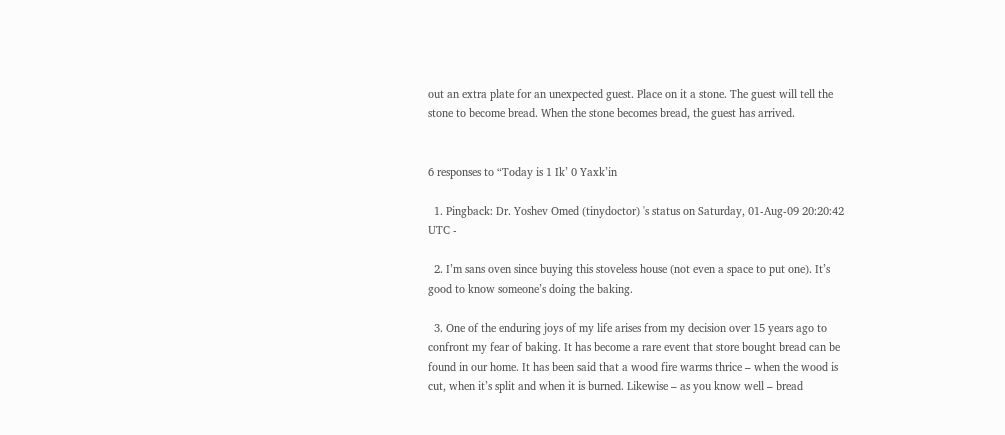out an extra plate for an unexpected guest. Place on it a stone. The guest will tell the stone to become bread. When the stone becomes bread, the guest has arrived.


6 responses to “Today is 1 Ik’ 0 Yaxk’in

  1. Pingback: Dr. Yoshev Omed (tinydoctor) 's status on Saturday, 01-Aug-09 20:20:42 UTC -

  2. I’m sans oven since buying this stoveless house (not even a space to put one). It’s good to know someone’s doing the baking.

  3. One of the enduring joys of my life arises from my decision over 15 years ago to confront my fear of baking. It has become a rare event that store bought bread can be found in our home. It has been said that a wood fire warms thrice – when the wood is cut, when it’s split and when it is burned. Likewise – as you know well – bread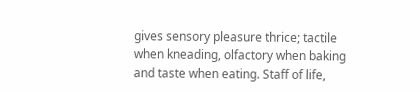gives sensory pleasure thrice; tactile when kneading, olfactory when baking and taste when eating. Staff of life,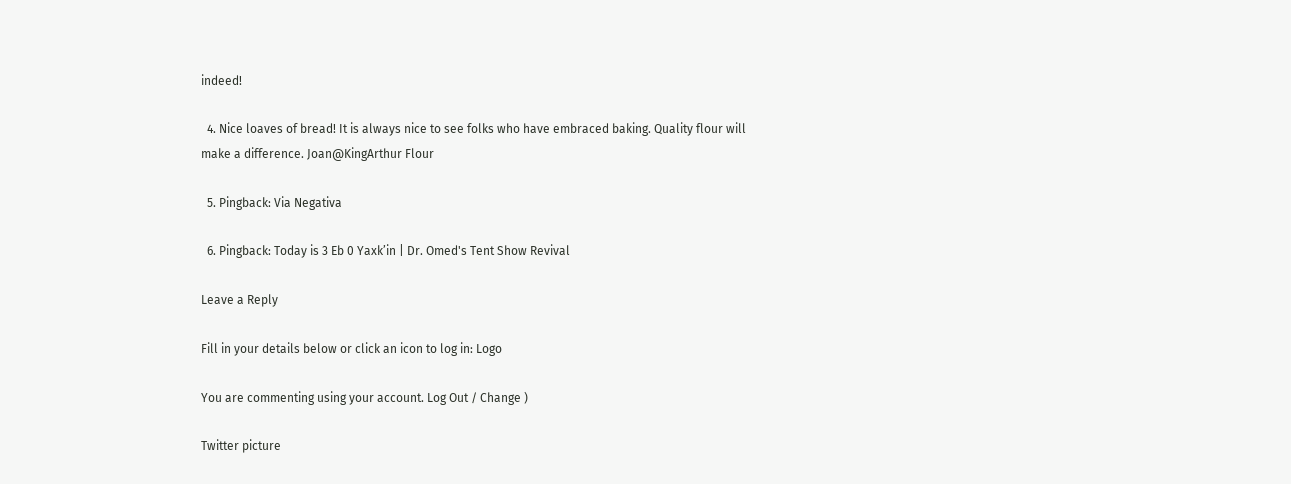indeed!

  4. Nice loaves of bread! It is always nice to see folks who have embraced baking. Quality flour will make a difference. Joan@KingArthur Flour

  5. Pingback: Via Negativa

  6. Pingback: Today is 3 Eb 0 Yaxk’in | Dr. Omed's Tent Show Revival

Leave a Reply

Fill in your details below or click an icon to log in: Logo

You are commenting using your account. Log Out / Change )

Twitter picture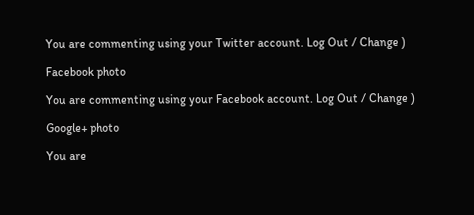You are commenting using your Twitter account. Log Out / Change )

Facebook photo

You are commenting using your Facebook account. Log Out / Change )

Google+ photo

You are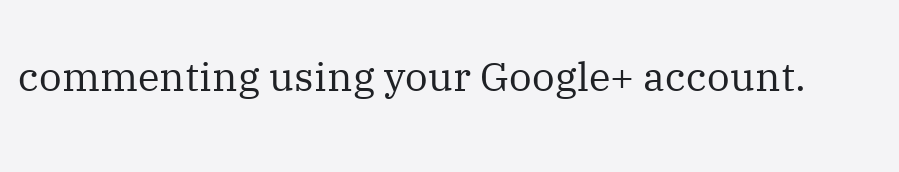commenting using your Google+ account.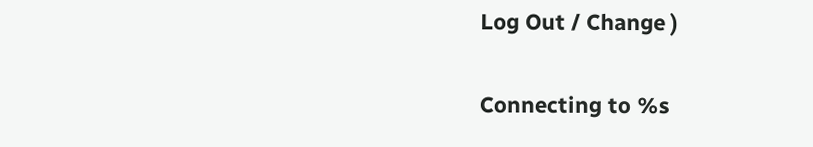Log Out / Change )

Connecting to %s